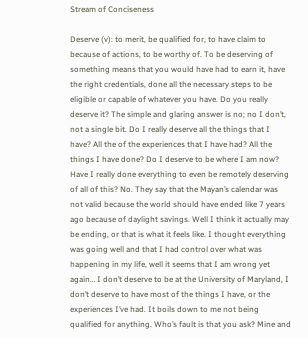Stream of Conciseness

Deserve (v): to merit, be qualified for, to have claim to because of actions, to be worthy of. To be deserving of something means that you would have had to earn it, have the right credentials, done all the necessary steps to be eligible or capable of whatever you have. Do you really deserve it? The simple and glaring answer is no; no I don’t, not a single bit. Do I really deserve all the things that I have? All the of the experiences that I have had? All the things I have done? Do I deserve to be where I am now? Have I really done everything to even be remotely deserving of all of this? No. They say that the Mayan’s calendar was not valid because the world should have ended like 7 years ago because of daylight savings. Well I think it actually may be ending, or that is what it feels like. I thought everything was going well and that I had control over what was happening in my life, well it seems that I am wrong yet again… I don’t deserve to be at the University of Maryland, I don’t deserve to have most of the things I have, or the experiences I’ve had. It boils down to me not being qualified for anything. Who’s fault is that you ask? Mine and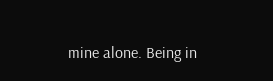mine alone. Being in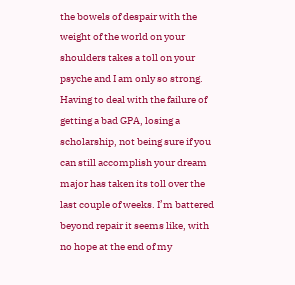the bowels of despair with the weight of the world on your shoulders takes a toll on your psyche and I am only so strong. Having to deal with the failure of getting a bad GPA, losing a scholarship, not being sure if you can still accomplish your dream major has taken its toll over the last couple of weeks. I’m battered beyond repair it seems like, with no hope at the end of my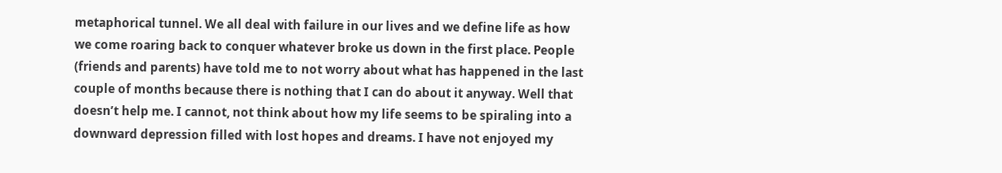metaphorical tunnel. We all deal with failure in our lives and we define life as how we come roaring back to conquer whatever broke us down in the first place. People (friends and parents) have told me to not worry about what has happened in the last couple of months because there is nothing that I can do about it anyway. Well that doesn’t help me. I cannot, not think about how my life seems to be spiraling into a downward depression filled with lost hopes and dreams. I have not enjoyed my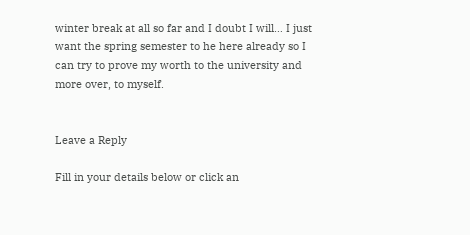winter break at all so far and I doubt I will… I just want the spring semester to he here already so I can try to prove my worth to the university and more over, to myself.


Leave a Reply

Fill in your details below or click an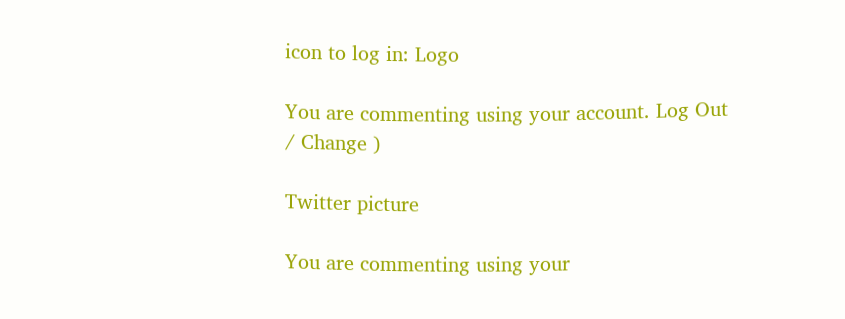icon to log in: Logo

You are commenting using your account. Log Out / Change )

Twitter picture

You are commenting using your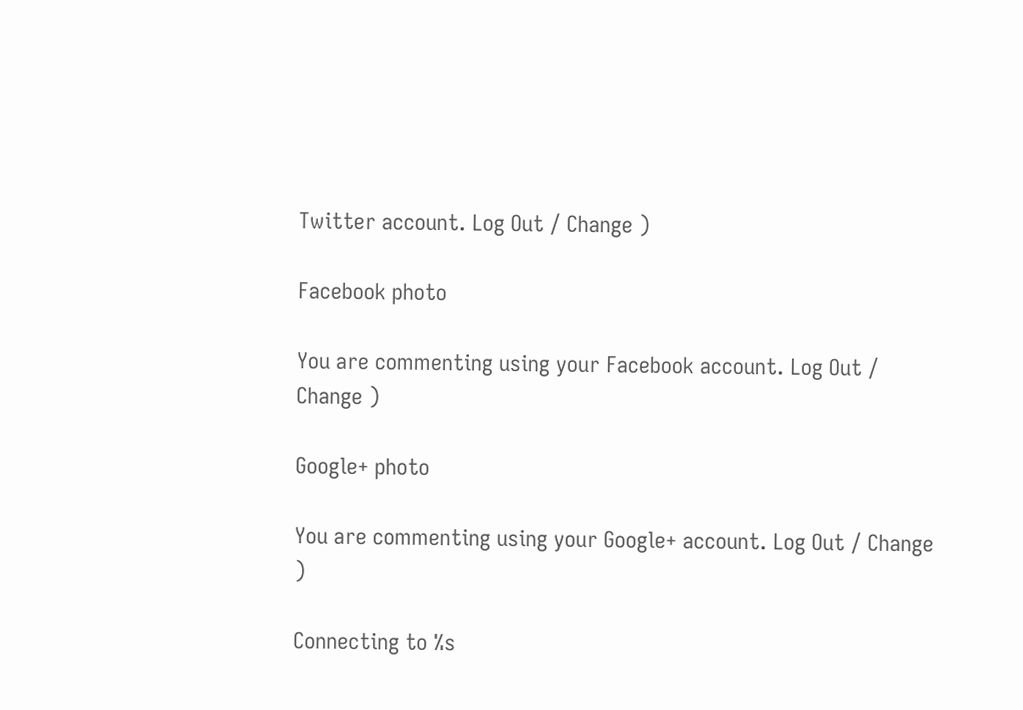Twitter account. Log Out / Change )

Facebook photo

You are commenting using your Facebook account. Log Out / Change )

Google+ photo

You are commenting using your Google+ account. Log Out / Change )

Connecting to %s